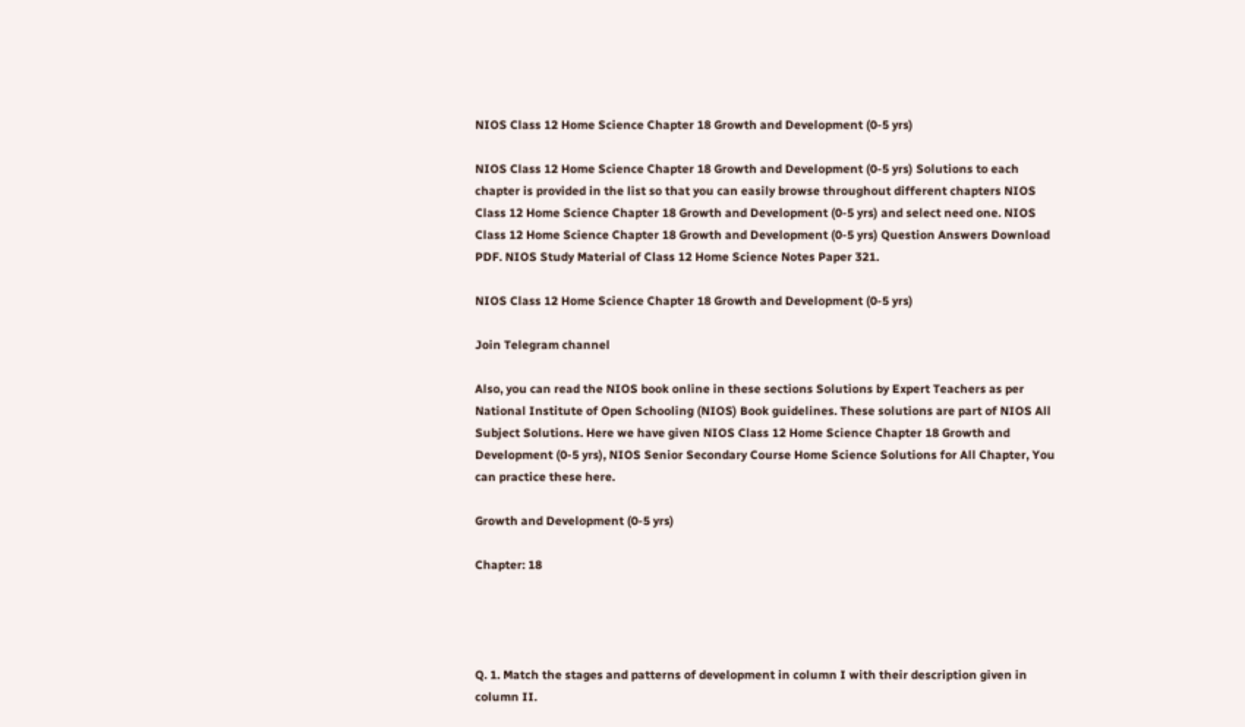NIOS Class 12 Home Science Chapter 18 Growth and Development (0-5 yrs)

NIOS Class 12 Home Science Chapter 18 Growth and Development (0-5 yrs) Solutions to each chapter is provided in the list so that you can easily browse throughout different chapters NIOS Class 12 Home Science Chapter 18 Growth and Development (0-5 yrs) and select need one. NIOS Class 12 Home Science Chapter 18 Growth and Development (0-5 yrs) Question Answers Download PDF. NIOS Study Material of Class 12 Home Science Notes Paper 321.

NIOS Class 12 Home Science Chapter 18 Growth and Development (0-5 yrs)

Join Telegram channel

Also, you can read the NIOS book online in these sections Solutions by Expert Teachers as per National Institute of Open Schooling (NIOS) Book guidelines. These solutions are part of NIOS All Subject Solutions. Here we have given NIOS Class 12 Home Science Chapter 18 Growth and Development (0-5 yrs), NIOS Senior Secondary Course Home Science Solutions for All Chapter, You can practice these here.

Growth and Development (0-5 yrs)

Chapter: 18




Q. 1. Match the stages and patterns of development in column I with their description given in column II.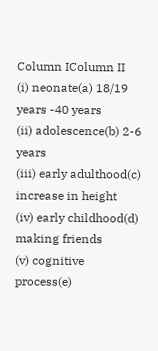Column IColumn II
(i) neonate(a) 18/19 years -40 years
(ii) adolescence(b) 2-6 years
(iii) early adulthood(c) increase in height
(iv) early childhood(d) making friends
(v) cognitive process(e)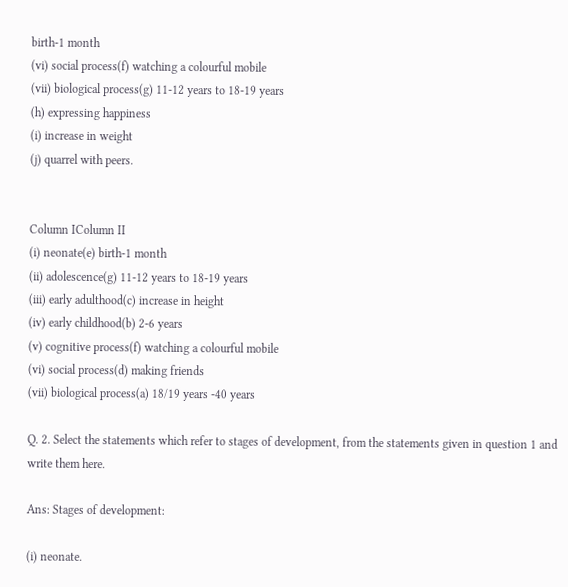birth-1 month
(vi) social process(f) watching a colourful mobile
(vii) biological process(g) 11-12 years to 18-19 years
(h) expressing happiness
(i) increase in weight
(j) quarrel with peers.


Column IColumn II
(i) neonate(e) birth-1 month
(ii) adolescence(g) 11-12 years to 18-19 years
(iii) early adulthood(c) increase in height
(iv) early childhood(b) 2-6 years
(v) cognitive process(f) watching a colourful mobile
(vi) social process(d) making friends
(vii) biological process(a) 18/19 years -40 years

Q. 2. Select the statements which refer to stages of development, from the statements given in question 1 and write them here.

Ans: Stages of development:

(i) neonate.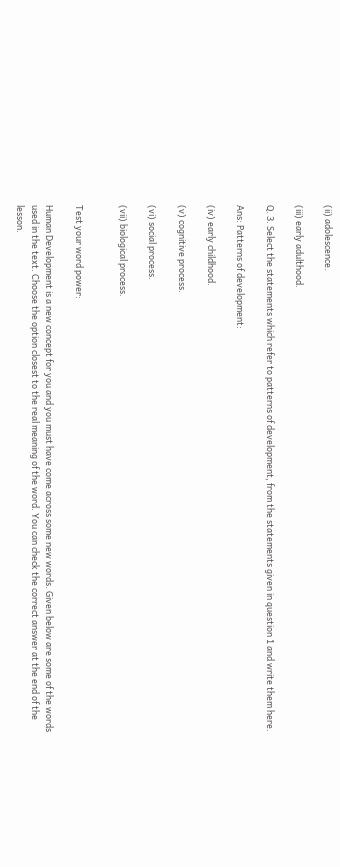(ii) adolescence.

(iii) early adulthood.

Q. 3. Select the statements which refer to patterns of development, from the statements given in question 1 and write them here.

Ans: Patterns of development:

(iv) early childhood.

(v) cognitive process.

(vi) social process.

(vii) biological process.


Test your word power:

Human Development is a new concept for you and you must have come across some new words. Given below are some of the words used in the text. Choose the option closest to the real meaning of the word. You can check the correct answer at the end of the lesson.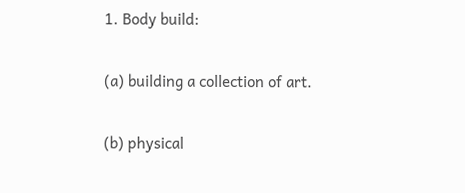1. Body build:

(a) building a collection of art.

(b) physical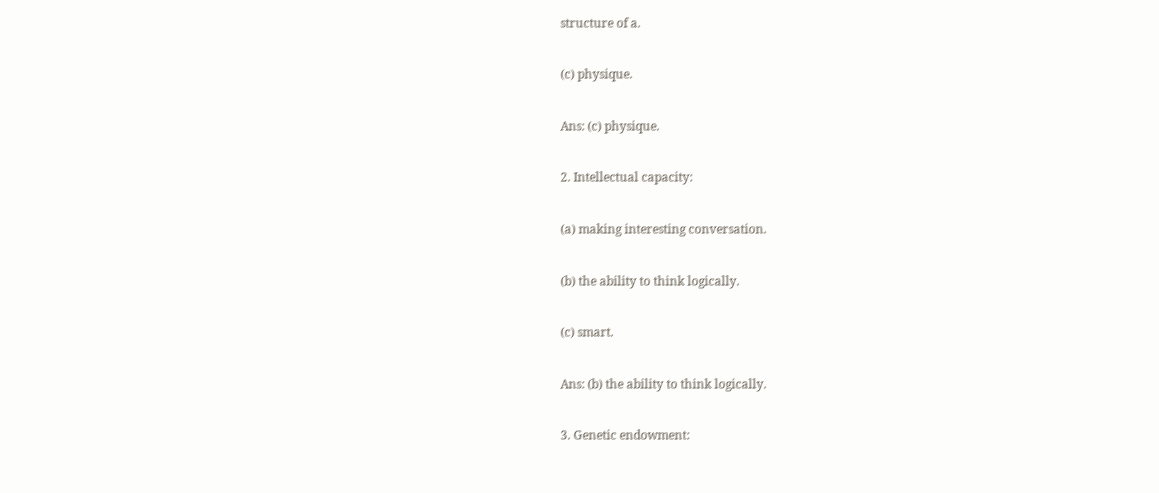structure of a.

(c) physique.

Ans: (c) physique.

2. Intellectual capacity:

(a) making interesting conversation.

(b) the ability to think logically.

(c) smart.

Ans: (b) the ability to think logically.

3. Genetic endowment: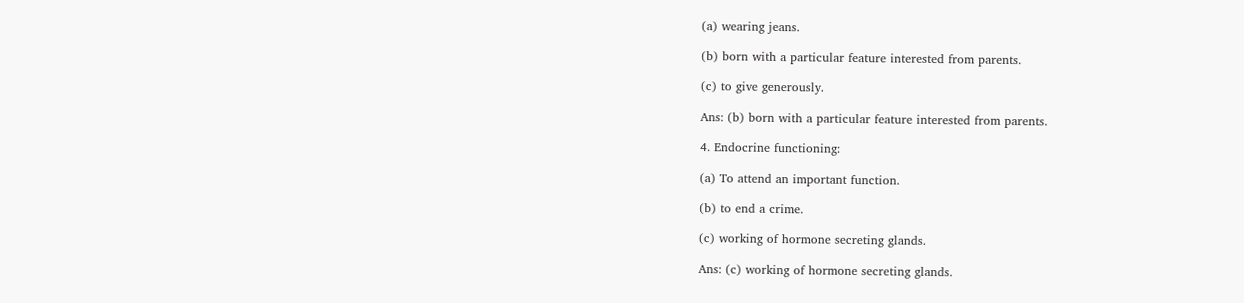(a) wearing jeans.

(b) born with a particular feature interested from parents.

(c) to give generously.

Ans: (b) born with a particular feature interested from parents.

4. Endocrine functioning:

(a) To attend an important function.

(b) to end a crime.

(c) working of hormone secreting glands.

Ans: (c) working of hormone secreting glands.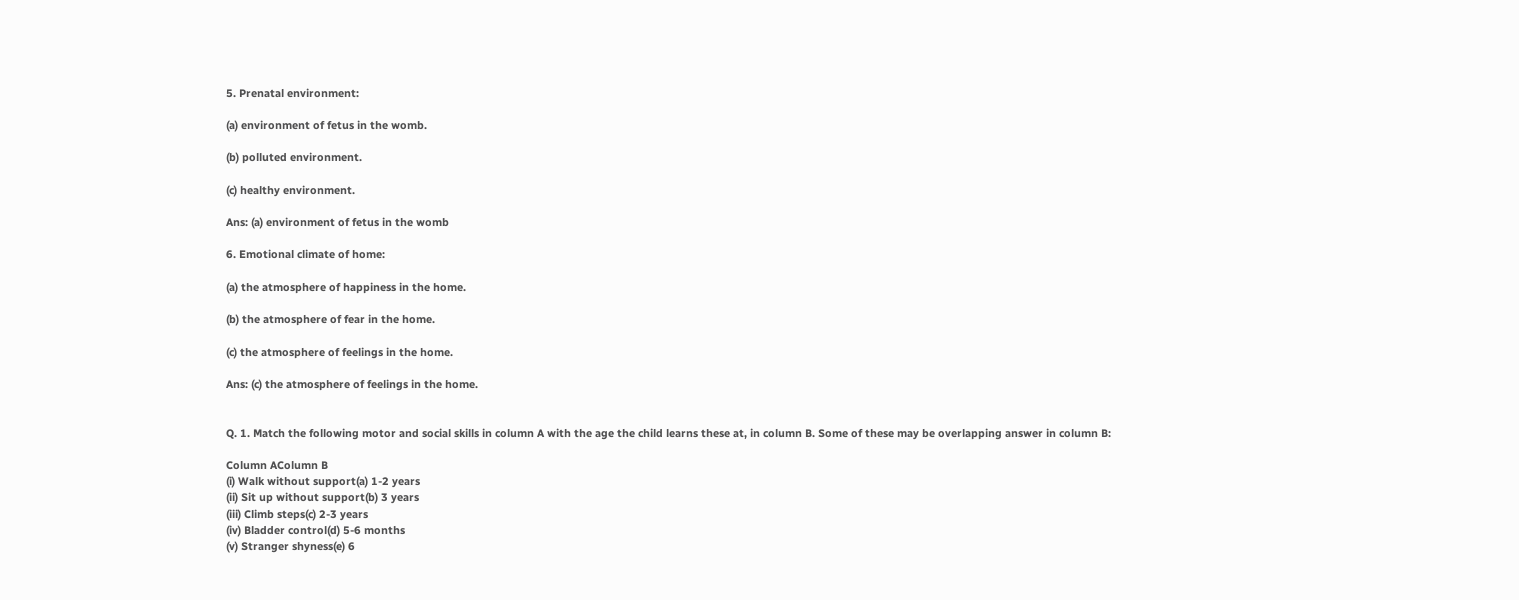5. Prenatal environment:

(a) environment of fetus in the womb.

(b) polluted environment.

(c) healthy environment.

Ans: (a) environment of fetus in the womb

6. Emotional climate of home:

(a) the atmosphere of happiness in the home.

(b) the atmosphere of fear in the home.

(c) the atmosphere of feelings in the home.

Ans: (c) the atmosphere of feelings in the home.


Q. 1. Match the following motor and social skills in column A with the age the child learns these at, in column B. Some of these may be overlapping answer in column B:

Column AColumn B
(i) Walk without support(a) 1-2 years
(ii) Sit up without support(b) 3 years
(iii) Climb steps(c) 2-3 years
(iv) Bladder control(d) 5-6 months
(v) Stranger shyness(e) 6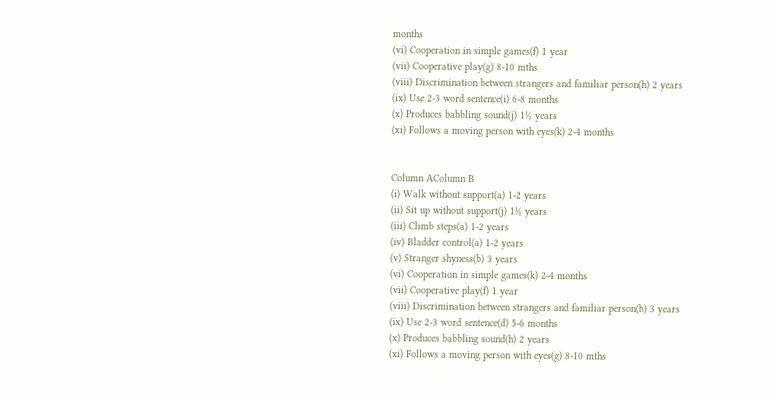months
(vi) Cooperation in simple games(f) 1 year
(vii) Cooperative play(g) 8-10 mths
(viii) Discrimination between strangers and familiar person(h) 2 years
(ix) Use 2-3 word sentence(i) 6-8 months
(x) Produces babbling sound(j) 1½ years
(xi) Follows a moving person with eyes(k) 2-4 months


Column AColumn B
(i) Walk without support(a) 1-2 years
(ii) Sit up without support(j) 1½ years
(iii) Climb steps(a) 1-2 years
(iv) Bladder control(a) 1-2 years
(v) Stranger shyness(b) 3 years
(vi) Cooperation in simple games(k) 2-4 months
(vii) Cooperative play(f) 1 year
(viii) Discrimination between strangers and familiar person(b) 3 years
(ix) Use 2-3 word sentence(d) 5-6 months
(x) Produces babbling sound(h) 2 years
(xi) Follows a moving person with eyes(g) 8-10 mths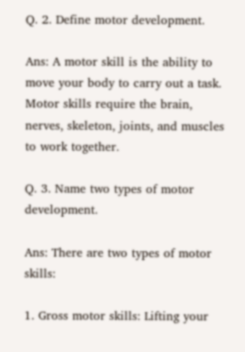Q. 2. Define motor development.

Ans: A motor skill is the ability to move your body to carry out a task. Motor skills require the brain, nerves, skeleton, joints, and muscles to work together.

Q. 3. Name two types of motor development.

Ans: There are two types of motor skills:

1. Gross motor skills: Lifting your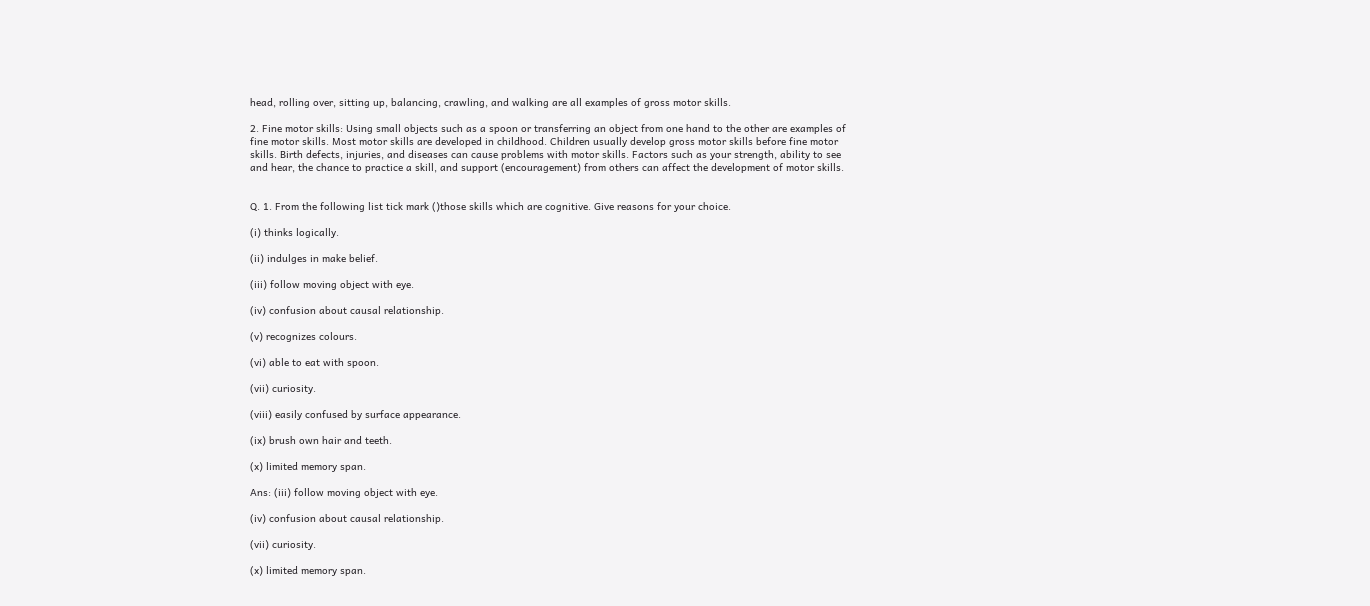head, rolling over, sitting up, balancing, crawling, and walking are all examples of gross motor skills.

2. Fine motor skills: Using small objects such as a spoon or transferring an object from one hand to the other are examples of fine motor skills. Most motor skills are developed in childhood. Children usually develop gross motor skills before fine motor skills. Birth defects, injuries, and diseases can cause problems with motor skills. Factors such as your strength, ability to see and hear, the chance to practice a skill, and support (encouragement) from others can affect the development of motor skills.


Q. 1. From the following list tick mark ()those skills which are cognitive. Give reasons for your choice.

(i) thinks logically.

(ii) indulges in make belief.

(iii) follow moving object with eye.

(iv) confusion about causal relationship.

(v) recognizes colours.

(vi) able to eat with spoon.

(vii) curiosity.

(viii) easily confused by surface appearance.

(ix) brush own hair and teeth.

(x) limited memory span.

Ans: (iii) follow moving object with eye.

(iv) confusion about causal relationship.

(vii) curiosity.

(x) limited memory span.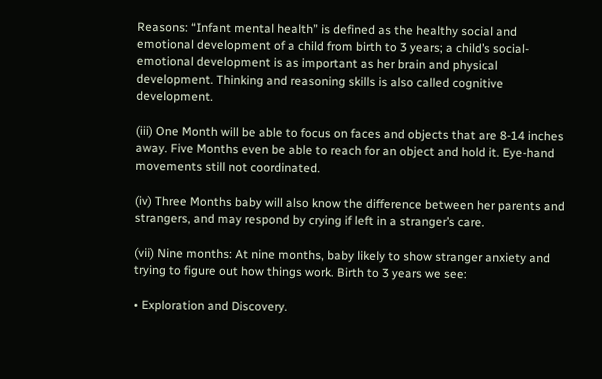Reasons: “Infant mental health” is defined as the healthy social and emotional development of a child from birth to 3 years; a child’s social- emotional development is as important as her brain and physical development. Thinking and reasoning skills is also called cognitive development.

(iii) One Month will be able to focus on faces and objects that are 8-14 inches away. Five Months even be able to reach for an object and hold it. Eye-hand movements still not coordinated.

(iv) Three Months baby will also know the difference between her parents and strangers, and may respond by crying if left in a stranger’s care.

(vii) Nine months: At nine months, baby likely to show stranger anxiety and trying to figure out how things work. Birth to 3 years we see:

• Exploration and Discovery.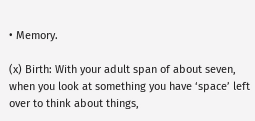• Memory.

(x) Birth: With your adult span of about seven, when you look at something you have ‘space’ left over to think about things,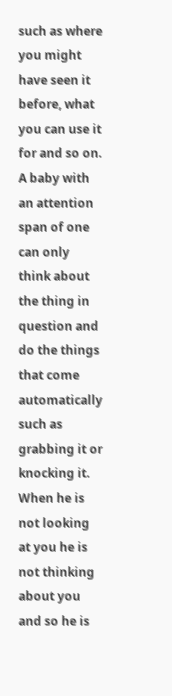such as where you might have seen it before, what you can use it for and so on. A baby with an attention span of one can only think about the thing in question and do the things that come automatically such as grabbing it or knocking it. When he is not looking at you he is not thinking about you and so he is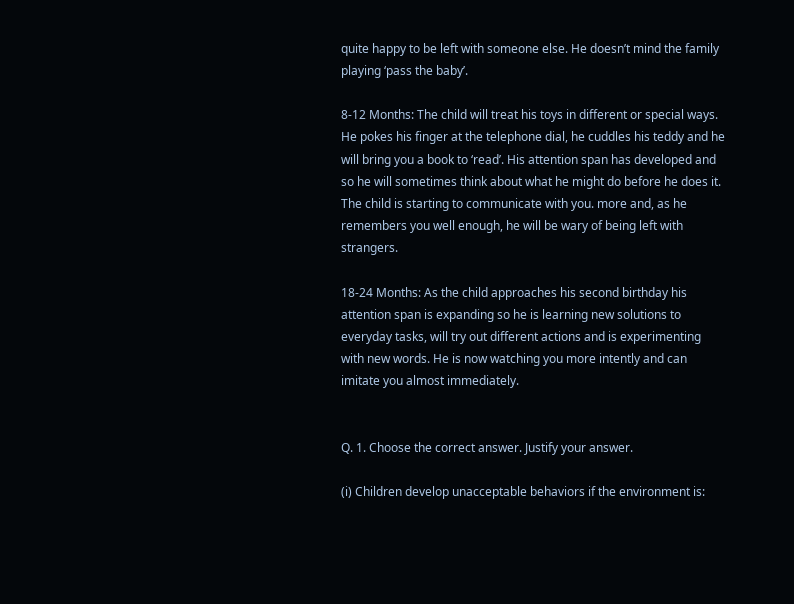quite happy to be left with someone else. He doesn’t mind the family playing ‘pass the baby’.

8-12 Months: The child will treat his toys in different or special ways. He pokes his finger at the telephone dial, he cuddles his teddy and he will bring you a book to ‘read’. His attention span has developed and so he will sometimes think about what he might do before he does it. The child is starting to communicate with you. more and, as he remembers you well enough, he will be wary of being left with strangers.

18-24 Months: As the child approaches his second birthday his attention span is expanding so he is learning new solutions to everyday tasks, will try out different actions and is experimenting with new words. He is now watching you more intently and can imitate you almost immediately.


Q. 1. Choose the correct answer. Justify your answer.

(i) Children develop unacceptable behaviors if the environment is: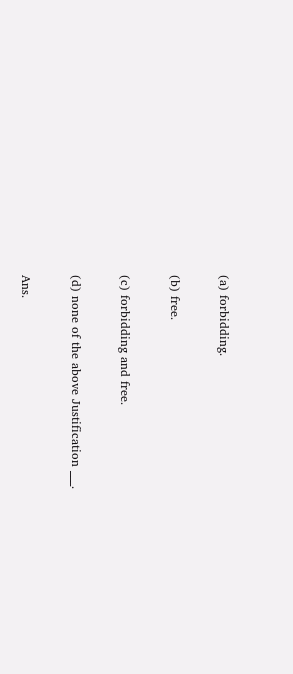(a) forbidding.

(b) free.

(c) forbidding and free.

(d) none of the above Justification ___.

Ans.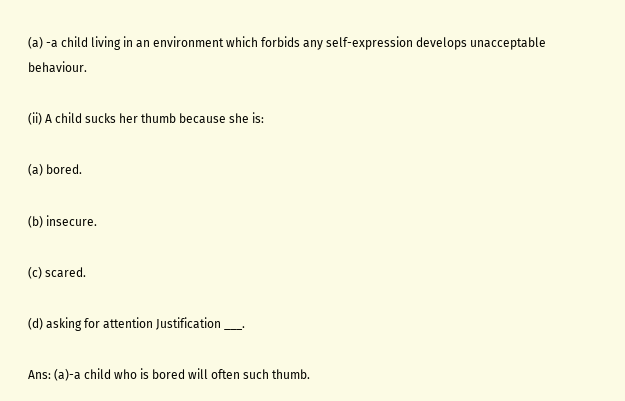(a) -a child living in an environment which forbids any self-expression develops unacceptable behaviour.

(ii) A child sucks her thumb because she is:

(a) bored.

(b) insecure.

(c) scared.

(d) asking for attention Justification ___.

Ans: (a)-a child who is bored will often such thumb.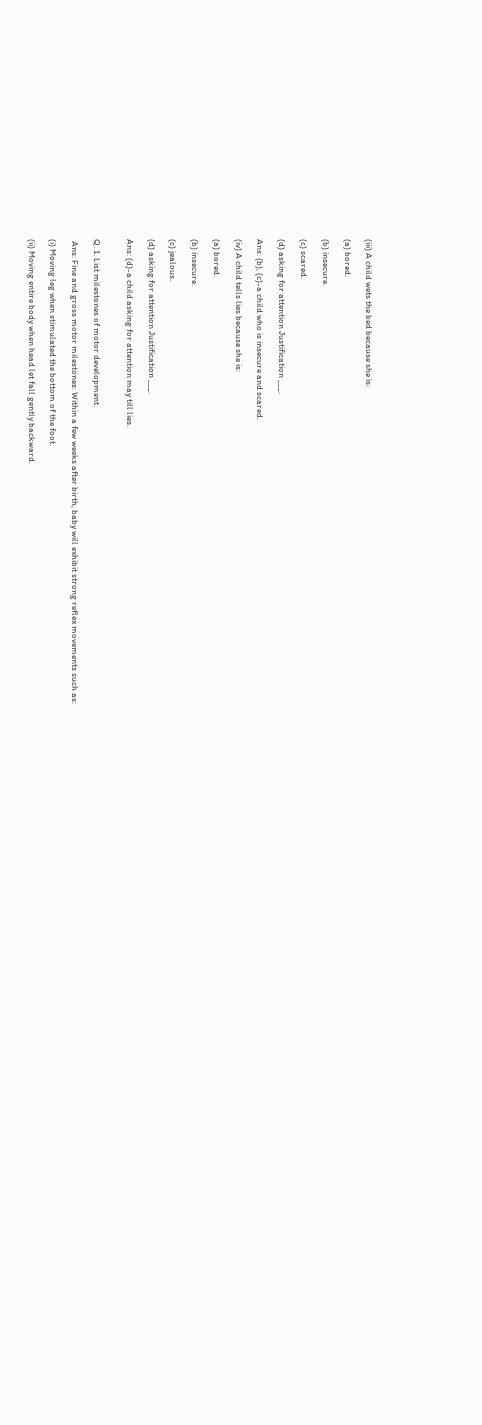(iii) A child wets the bed because she is:

(a) bored.

(b) insecure.

(c) scared.

(d) asking for attention Justification ___.

Ans: (b), (c)-a child who is insecure and scared.

(iv) A child tells lies because she is:

(a) bored.

(b) insecure.

(c) jealous.

(d) asking for attention Justification ___.

Ans: (d)-a child asking for attention may till lies.


Q. 1. List milestones of motor development.

 Ans: Fine and gross motor milestones: Within a few weeks after birth, baby will exhibit strong reflex movements such as:

(i) Moving leg when stimulated the bottom of the foot.

(ii) Moving entire body when head let fall gently backward.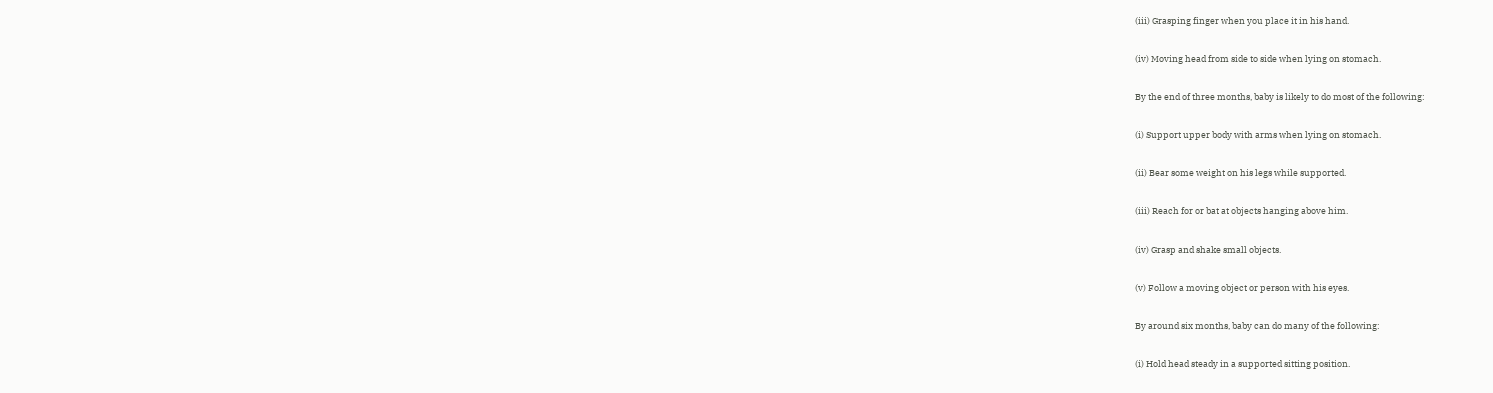(iii) Grasping finger when you place it in his hand.

(iv) Moving head from side to side when lying on stomach.

By the end of three months, baby is likely to do most of the following:

(i) Support upper body with arms when lying on stomach.

(ii) Bear some weight on his legs while supported.

(iii) Reach for or bat at objects hanging above him.

(iv) Grasp and shake small objects.

(v) Follow a moving object or person with his eyes.

By around six months, baby can do many of the following:

(i) Hold head steady in a supported sitting position.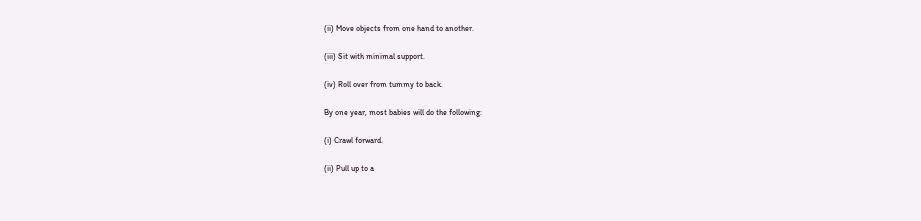(ii) Move objects from one hand to another.

(iii) Sit with minimal support.

(iv) Roll over from tummy to back.

By one year, most babies will do the following:

(i) Crawl forward.

(ii) Pull up to a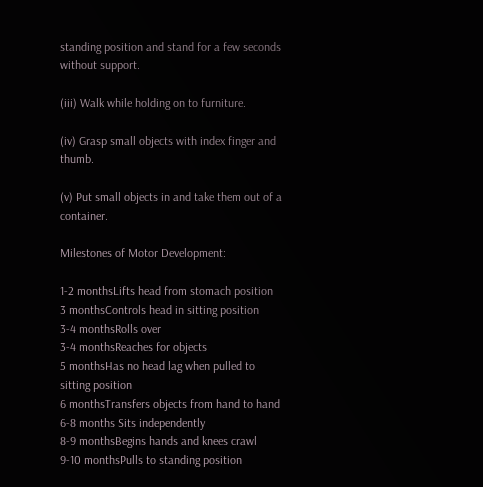standing position and stand for a few seconds without support.

(iii) Walk while holding on to furniture.

(iv) Grasp small objects with index finger and thumb.

(v) Put small objects in and take them out of a container.

Milestones of Motor Development:

1-2 monthsLifts head from stomach position
3 monthsControls head in sitting position
3-4 monthsRolls over
3-4 monthsReaches for objects
5 monthsHas no head lag when pulled to sitting position
6 monthsTransfers objects from hand to hand
6-8 months Sits independently
8-9 monthsBegins hands and knees crawl
9-10 monthsPulls to standing position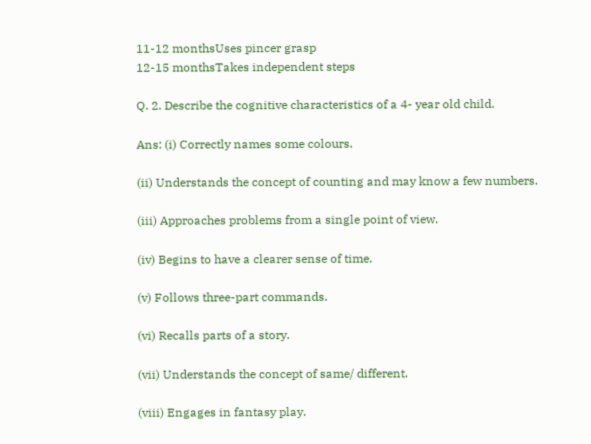11-12 monthsUses pincer grasp
12-15 monthsTakes independent steps

Q. 2. Describe the cognitive characteristics of a 4- year old child.

Ans: (i) Correctly names some colours.

(ii) Understands the concept of counting and may know a few numbers.

(iii) Approaches problems from a single point of view.

(iv) Begins to have a clearer sense of time.

(v) Follows three-part commands.

(vi) Recalls parts of a story.

(vii) Understands the concept of same/ different.

(viii) Engages in fantasy play.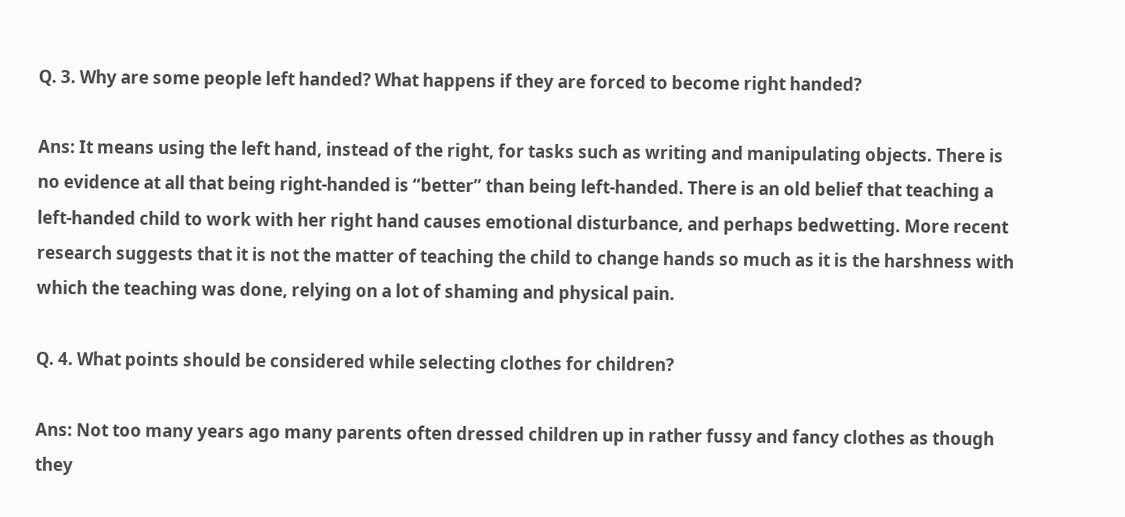Q. 3. Why are some people left handed? What happens if they are forced to become right handed?

Ans: It means using the left hand, instead of the right, for tasks such as writing and manipulating objects. There is no evidence at all that being right-handed is “better” than being left-handed. There is an old belief that teaching a left-handed child to work with her right hand causes emotional disturbance, and perhaps bedwetting. More recent research suggests that it is not the matter of teaching the child to change hands so much as it is the harshness with which the teaching was done, relying on a lot of shaming and physical pain.

Q. 4. What points should be considered while selecting clothes for children?

Ans: Not too many years ago many parents often dressed children up in rather fussy and fancy clothes as though they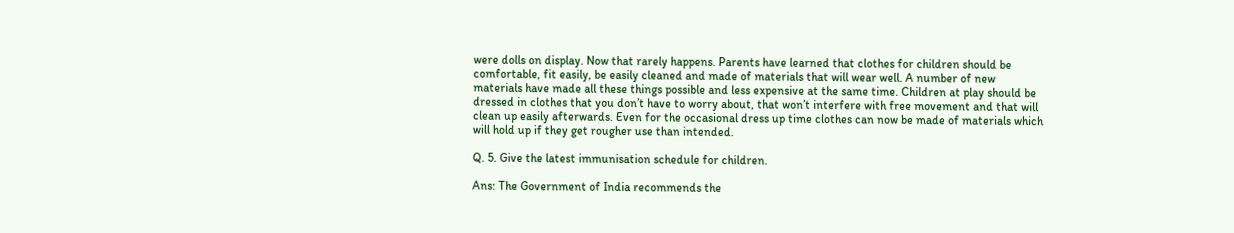were dolls on display. Now that rarely happens. Parents have learned that clothes for children should be comfortable, fit easily, be easily cleaned and made of materials that will wear well. A number of new materials have made all these things possible and less expensive at the same time. Children at play should be dressed in clothes that you don’t have to worry about, that won’t interfere with free movement and that will clean up easily afterwards. Even for the occasional dress up time clothes can now be made of materials which will hold up if they get rougher use than intended.

Q. 5. Give the latest immunisation schedule for children.

Ans: The Government of India recommends the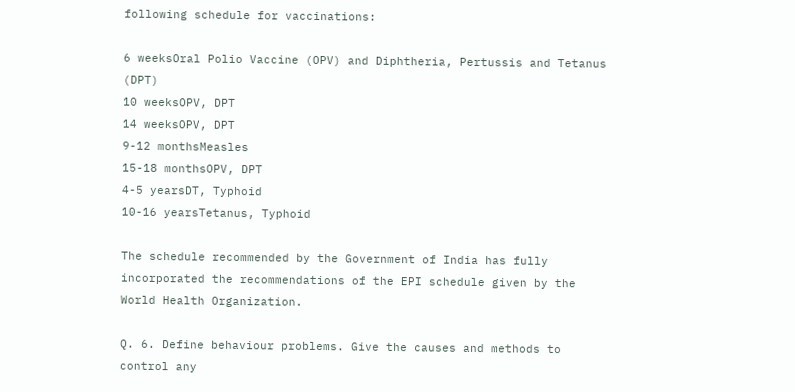following schedule for vaccinations:

6 weeksOral Polio Vaccine (OPV) and Diphtheria, Pertussis and Tetanus (DPT)
10 weeksOPV, DPT
14 weeksOPV, DPT
9-12 monthsMeasles
15-18 monthsOPV, DPT
4-5 yearsDT, Typhoid
10-16 yearsTetanus, Typhoid

The schedule recommended by the Government of India has fully incorporated the recommendations of the EPI schedule given by the World Health Organization.

Q. 6. Define behaviour problems. Give the causes and methods to control any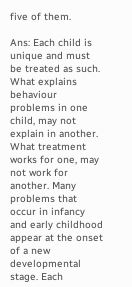five of them.

Ans: Each child is unique and must be treated as such. What explains behaviour problems in one child, may not explain in another. What treatment works for one, may not work for another. Many problems that occur in infancy and early childhood appear at the onset of a new developmental stage. Each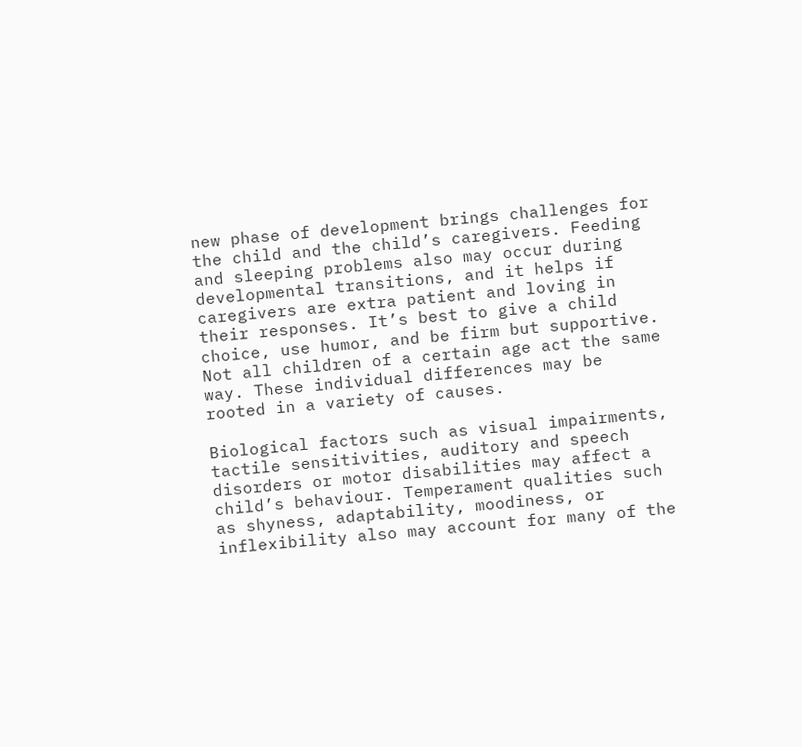new phase of development brings challenges for the child and the child’s caregivers. Feeding and sleeping problems also may occur during developmental transitions, and it helps if caregivers are extra patient and loving in their responses. It’s best to give a child choice, use humor, and be firm but supportive. Not all children of a certain age act the same way. These individual differences may be rooted in a variety of causes.

Biological factors such as visual impairments, tactile sensitivities, auditory and speech disorders or motor disabilities may affect a child’s behaviour. Temperament qualities such as shyness, adaptability, moodiness, or inflexibility also may account for many of the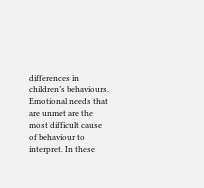differences in children’s behaviours. Emotional needs that are unmet are the most difficult cause of behaviour to interpret. In these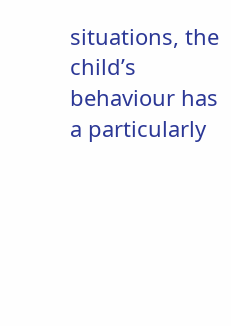situations, the child’s behaviour has a particularly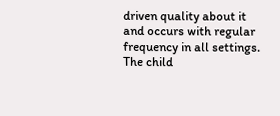driven quality about it and occurs with regular frequency in all settings. The child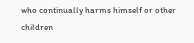who continually harms himself or other children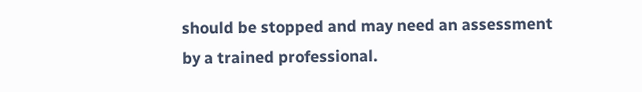should be stopped and may need an assessment by a trained professional.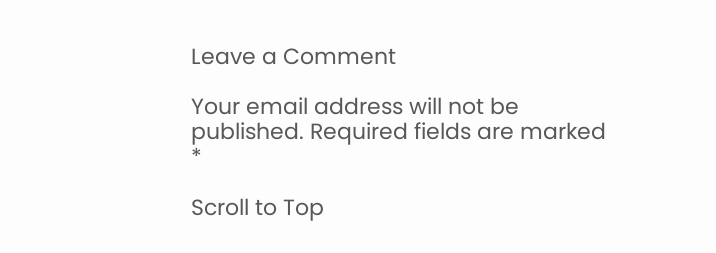Leave a Comment

Your email address will not be published. Required fields are marked *

Scroll to Top